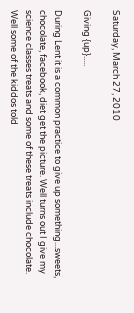Saturday, March 27, 2010

Giving {up}.....

During Lent it is a common practice to give up something...sweets, chocolate, facebook, diet get the picture. Well turns out I give my science classes treats and some of these treats include chocolate. Well some of the kiddos told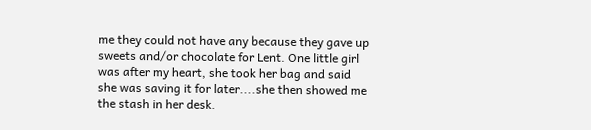me they could not have any because they gave up sweets and/or chocolate for Lent. One little girl was after my heart, she took her bag and said she was saving it for later....she then showed me the stash in her desk.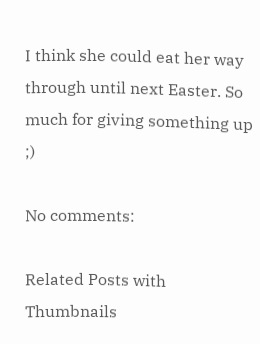I think she could eat her way through until next Easter. So much for giving something up ;)

No comments:

Related Posts with Thumbnails